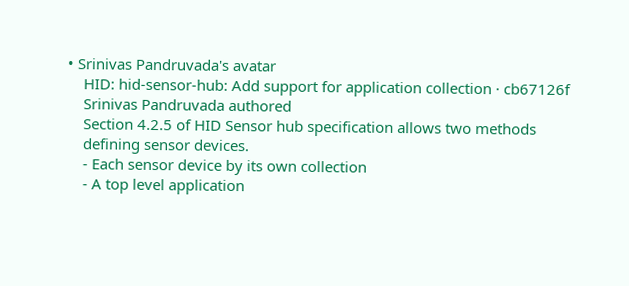• Srinivas Pandruvada's avatar
    HID: hid-sensor-hub: Add support for application collection · cb67126f
    Srinivas Pandruvada authored
    Section 4.2.5 of HID Sensor hub specification allows two methods
    defining sensor devices.
    - Each sensor device by its own collection
    - A top level application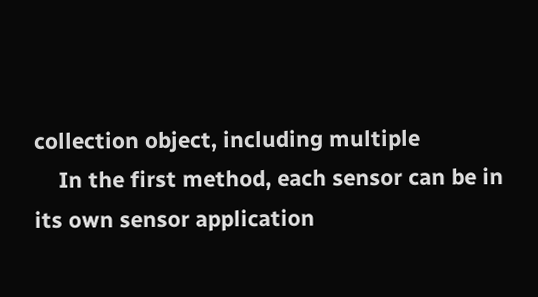collection object, including multiple
    In the first method, each sensor can be in its own sensor application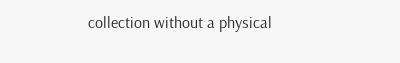collection without a physical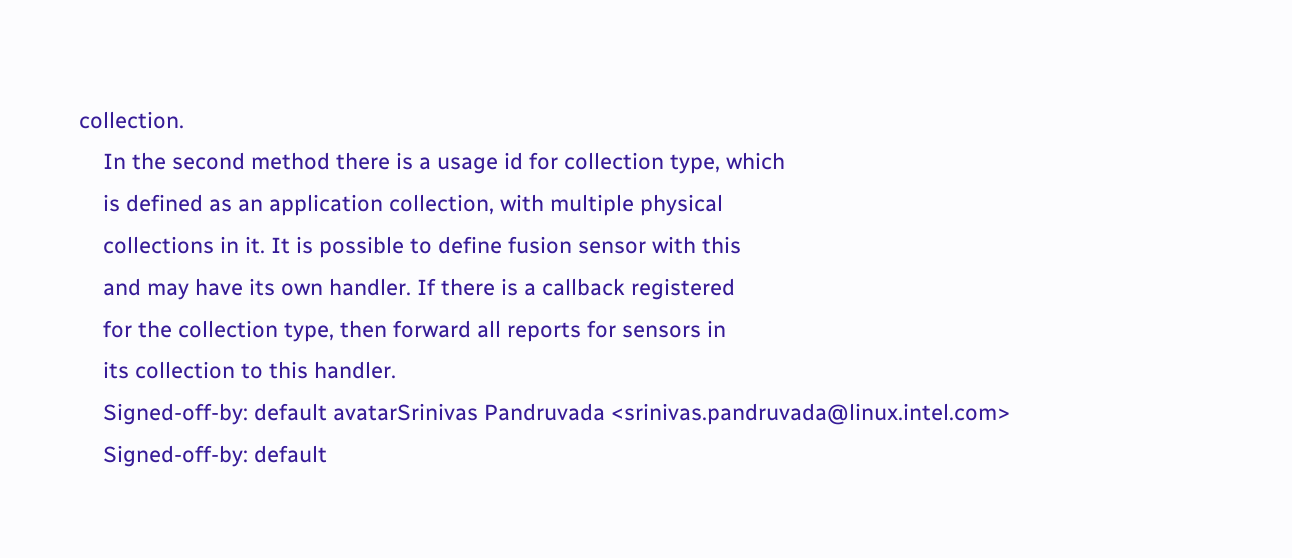collection.
    In the second method there is a usage id for collection type, which
    is defined as an application collection, with multiple physical
    collections in it. It is possible to define fusion sensor with this
    and may have its own handler. If there is a callback registered
    for the collection type, then forward all reports for sensors in
    its collection to this handler.
    Signed-off-by: default avatarSrinivas Pandruvada <srinivas.pandruvada@linux.intel.com>
    Signed-off-by: default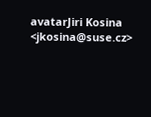avatarJiri Kosina <jkosina@suse.cz>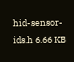hid-sensor-ids.h 6.66 KB